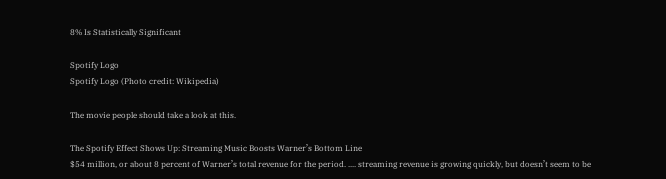8% Is Statistically Significant

Spotify Logo
Spotify Logo (Photo credit: Wikipedia)

The movie people should take a look at this.

The Spotify Effect Shows Up: Streaming Music Boosts Warner’s Bottom Line
$54 million, or about 8 percent of Warner’s total revenue for the period. .... streaming revenue is growing quickly, but doesn’t seem to be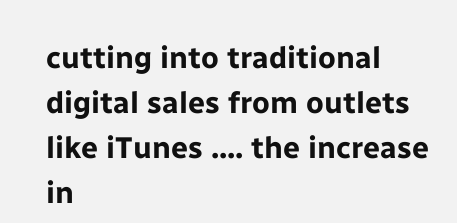cutting into traditional digital sales from outlets like iTunes .... the increase in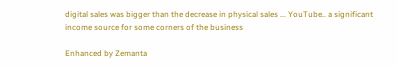digital sales was bigger than the decrease in physical sales ... YouTube.. a significant income source for some corners of the business

Enhanced by Zemanta